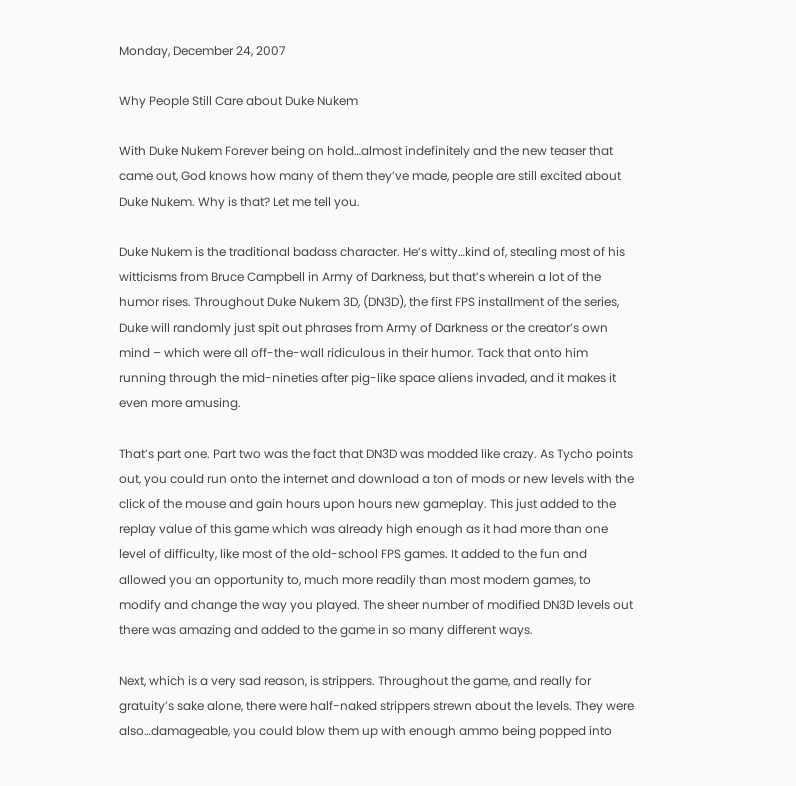Monday, December 24, 2007

Why People Still Care about Duke Nukem

With Duke Nukem Forever being on hold…almost indefinitely and the new teaser that came out, God knows how many of them they’ve made, people are still excited about Duke Nukem. Why is that? Let me tell you.

Duke Nukem is the traditional badass character. He’s witty…kind of, stealing most of his witticisms from Bruce Campbell in Army of Darkness, but that’s wherein a lot of the humor rises. Throughout Duke Nukem 3D, (DN3D), the first FPS installment of the series, Duke will randomly just spit out phrases from Army of Darkness or the creator’s own mind – which were all off-the-wall ridiculous in their humor. Tack that onto him running through the mid-nineties after pig-like space aliens invaded, and it makes it even more amusing.

That’s part one. Part two was the fact that DN3D was modded like crazy. As Tycho points out, you could run onto the internet and download a ton of mods or new levels with the click of the mouse and gain hours upon hours new gameplay. This just added to the replay value of this game which was already high enough as it had more than one level of difficulty, like most of the old-school FPS games. It added to the fun and allowed you an opportunity to, much more readily than most modern games, to modify and change the way you played. The sheer number of modified DN3D levels out there was amazing and added to the game in so many different ways.

Next, which is a very sad reason, is strippers. Throughout the game, and really for gratuity’s sake alone, there were half-naked strippers strewn about the levels. They were also…damageable, you could blow them up with enough ammo being popped into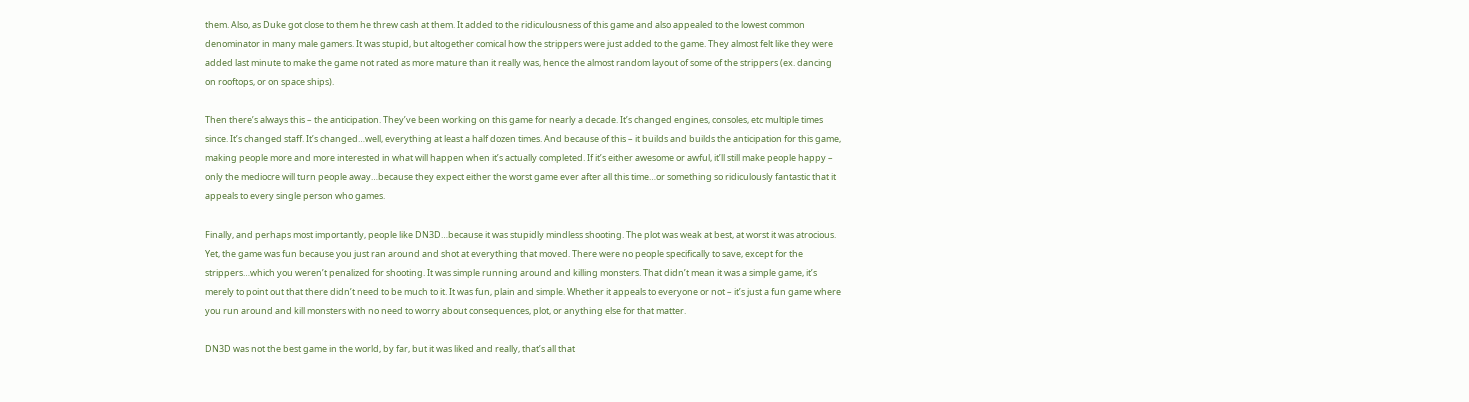them. Also, as Duke got close to them he threw cash at them. It added to the ridiculousness of this game and also appealed to the lowest common denominator in many male gamers. It was stupid, but altogether comical how the strippers were just added to the game. They almost felt like they were added last minute to make the game not rated as more mature than it really was, hence the almost random layout of some of the strippers (ex. dancing on rooftops, or on space ships).

Then there’s always this – the anticipation. They’ve been working on this game for nearly a decade. It’s changed engines, consoles, etc multiple times since. It’s changed staff. It’s changed…well, everything at least a half dozen times. And because of this – it builds and builds the anticipation for this game, making people more and more interested in what will happen when it’s actually completed. If it’s either awesome or awful, it’ll still make people happy – only the mediocre will turn people away…because they expect either the worst game ever after all this time…or something so ridiculously fantastic that it appeals to every single person who games.

Finally, and perhaps most importantly, people like DN3D…because it was stupidly mindless shooting. The plot was weak at best, at worst it was atrocious. Yet, the game was fun because you just ran around and shot at everything that moved. There were no people specifically to save, except for the strippers…which you weren’t penalized for shooting. It was simple running around and killing monsters. That didn’t mean it was a simple game, it’s merely to point out that there didn’t need to be much to it. It was fun, plain and simple. Whether it appeals to everyone or not – it’s just a fun game where you run around and kill monsters with no need to worry about consequences, plot, or anything else for that matter.

DN3D was not the best game in the world, by far, but it was liked and really, that’s all that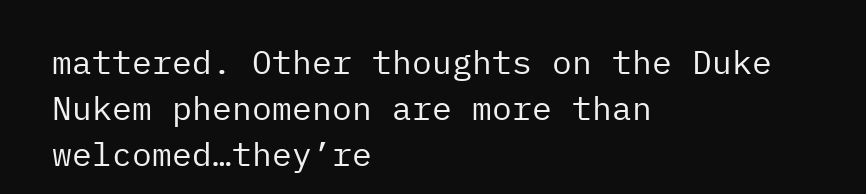mattered. Other thoughts on the Duke Nukem phenomenon are more than welcomed…they’re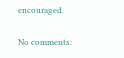encouraged.

No comments: